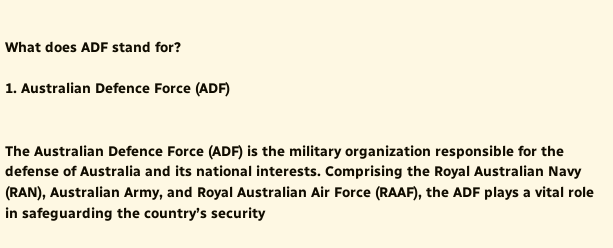What does ADF stand for?

1. Australian Defence Force (ADF)


The Australian Defence Force (ADF) is the military organization responsible for the defense of Australia and its national interests. Comprising the Royal Australian Navy (RAN), Australian Army, and Royal Australian Air Force (RAAF), the ADF plays a vital role in safeguarding the country’s security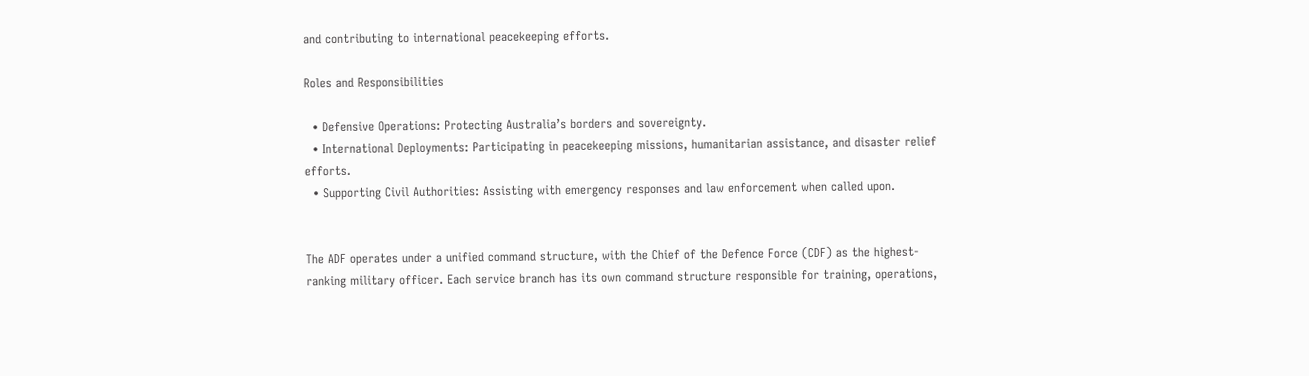and contributing to international peacekeeping efforts.

Roles and Responsibilities

  • Defensive Operations: Protecting Australia’s borders and sovereignty.
  • International Deployments: Participating in peacekeeping missions, humanitarian assistance, and disaster relief efforts.
  • Supporting Civil Authorities: Assisting with emergency responses and law enforcement when called upon.


The ADF operates under a unified command structure, with the Chief of the Defence Force (CDF) as the highest-ranking military officer. Each service branch has its own command structure responsible for training, operations,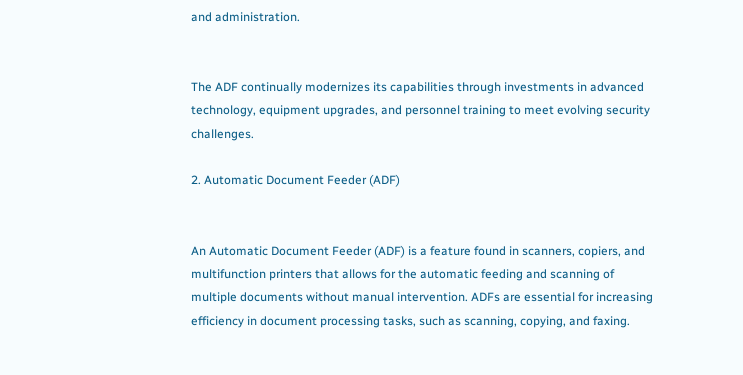and administration.


The ADF continually modernizes its capabilities through investments in advanced technology, equipment upgrades, and personnel training to meet evolving security challenges.

2. Automatic Document Feeder (ADF)


An Automatic Document Feeder (ADF) is a feature found in scanners, copiers, and multifunction printers that allows for the automatic feeding and scanning of multiple documents without manual intervention. ADFs are essential for increasing efficiency in document processing tasks, such as scanning, copying, and faxing.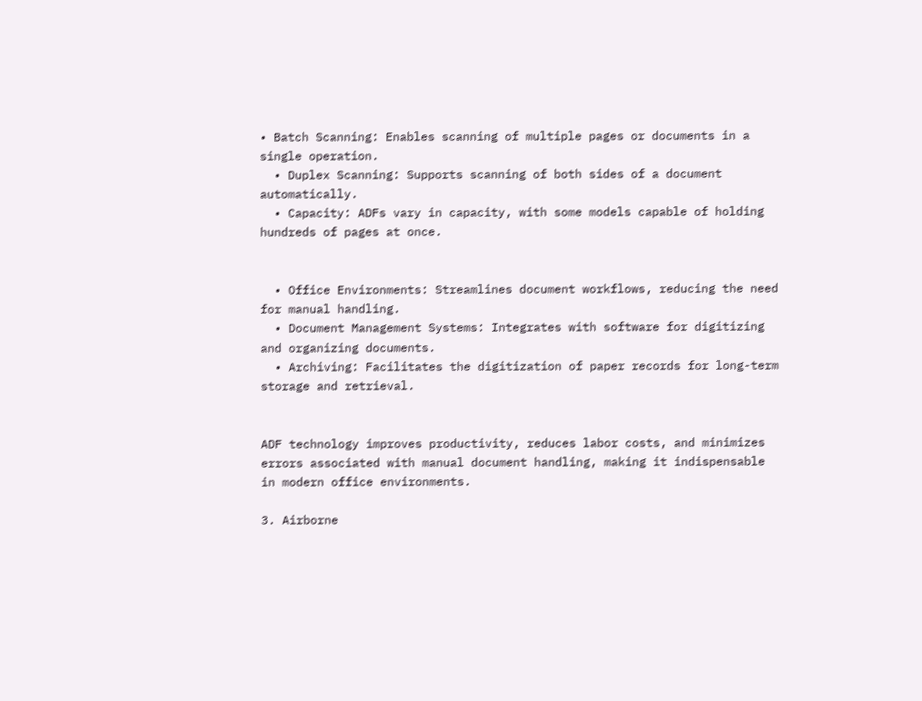• Batch Scanning: Enables scanning of multiple pages or documents in a single operation.
  • Duplex Scanning: Supports scanning of both sides of a document automatically.
  • Capacity: ADFs vary in capacity, with some models capable of holding hundreds of pages at once.


  • Office Environments: Streamlines document workflows, reducing the need for manual handling.
  • Document Management Systems: Integrates with software for digitizing and organizing documents.
  • Archiving: Facilitates the digitization of paper records for long-term storage and retrieval.


ADF technology improves productivity, reduces labor costs, and minimizes errors associated with manual document handling, making it indispensable in modern office environments.

3. Airborne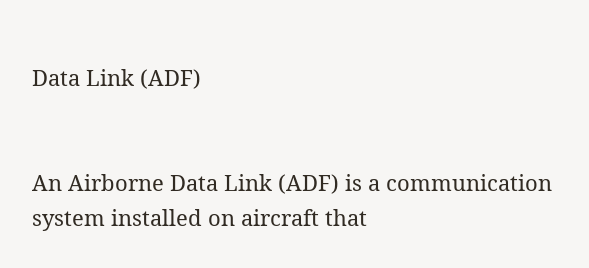Data Link (ADF)


An Airborne Data Link (ADF) is a communication system installed on aircraft that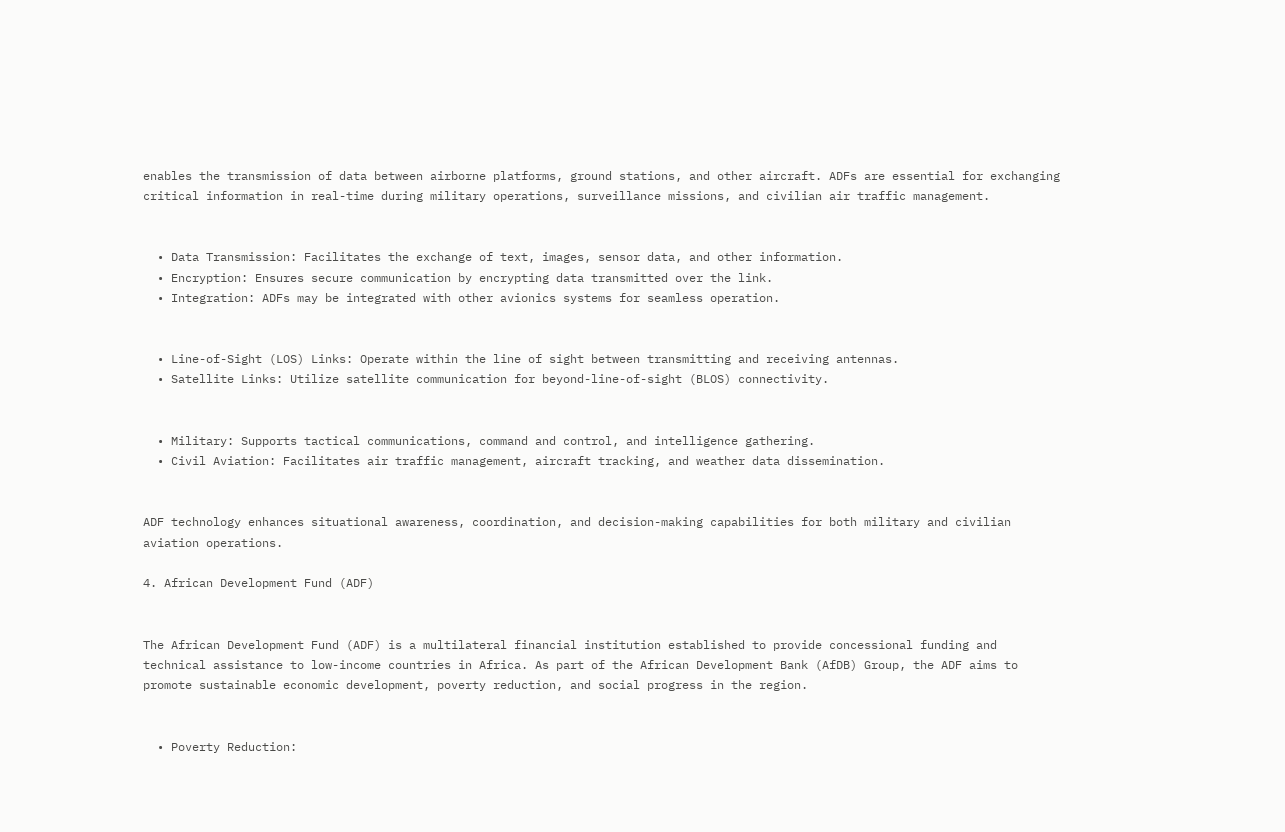enables the transmission of data between airborne platforms, ground stations, and other aircraft. ADFs are essential for exchanging critical information in real-time during military operations, surveillance missions, and civilian air traffic management.


  • Data Transmission: Facilitates the exchange of text, images, sensor data, and other information.
  • Encryption: Ensures secure communication by encrypting data transmitted over the link.
  • Integration: ADFs may be integrated with other avionics systems for seamless operation.


  • Line-of-Sight (LOS) Links: Operate within the line of sight between transmitting and receiving antennas.
  • Satellite Links: Utilize satellite communication for beyond-line-of-sight (BLOS) connectivity.


  • Military: Supports tactical communications, command and control, and intelligence gathering.
  • Civil Aviation: Facilitates air traffic management, aircraft tracking, and weather data dissemination.


ADF technology enhances situational awareness, coordination, and decision-making capabilities for both military and civilian aviation operations.

4. African Development Fund (ADF)


The African Development Fund (ADF) is a multilateral financial institution established to provide concessional funding and technical assistance to low-income countries in Africa. As part of the African Development Bank (AfDB) Group, the ADF aims to promote sustainable economic development, poverty reduction, and social progress in the region.


  • Poverty Reduction: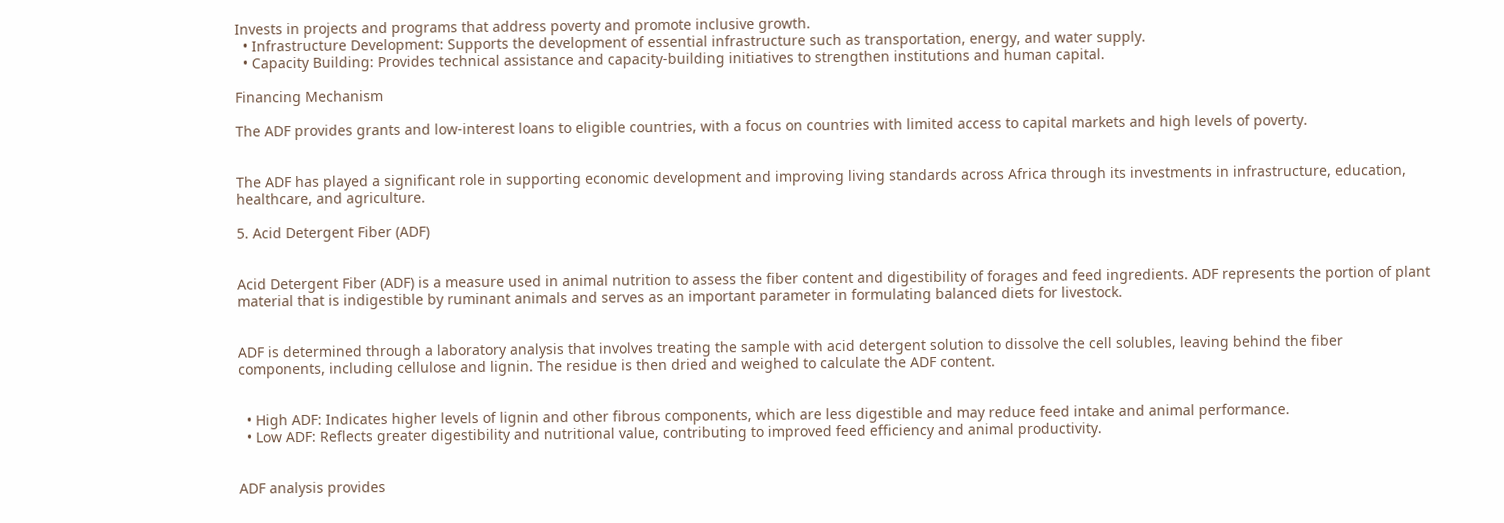Invests in projects and programs that address poverty and promote inclusive growth.
  • Infrastructure Development: Supports the development of essential infrastructure such as transportation, energy, and water supply.
  • Capacity Building: Provides technical assistance and capacity-building initiatives to strengthen institutions and human capital.

Financing Mechanism

The ADF provides grants and low-interest loans to eligible countries, with a focus on countries with limited access to capital markets and high levels of poverty.


The ADF has played a significant role in supporting economic development and improving living standards across Africa through its investments in infrastructure, education, healthcare, and agriculture.

5. Acid Detergent Fiber (ADF)


Acid Detergent Fiber (ADF) is a measure used in animal nutrition to assess the fiber content and digestibility of forages and feed ingredients. ADF represents the portion of plant material that is indigestible by ruminant animals and serves as an important parameter in formulating balanced diets for livestock.


ADF is determined through a laboratory analysis that involves treating the sample with acid detergent solution to dissolve the cell solubles, leaving behind the fiber components, including cellulose and lignin. The residue is then dried and weighed to calculate the ADF content.


  • High ADF: Indicates higher levels of lignin and other fibrous components, which are less digestible and may reduce feed intake and animal performance.
  • Low ADF: Reflects greater digestibility and nutritional value, contributing to improved feed efficiency and animal productivity.


ADF analysis provides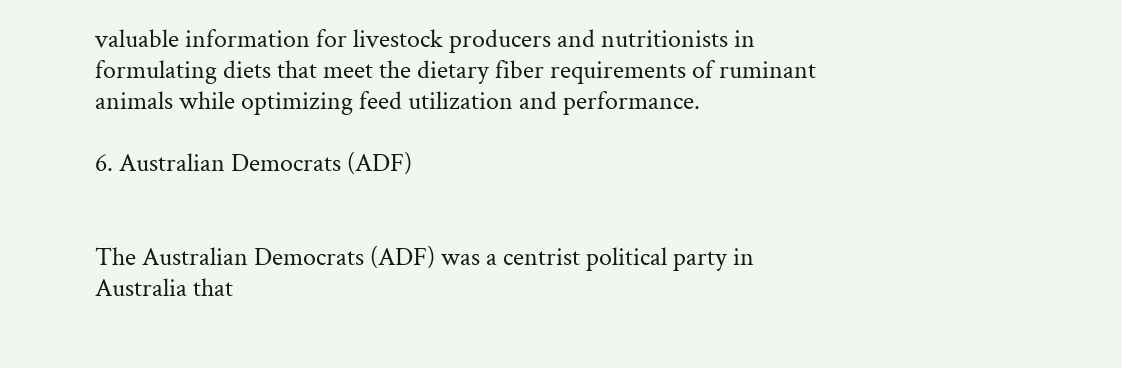valuable information for livestock producers and nutritionists in formulating diets that meet the dietary fiber requirements of ruminant animals while optimizing feed utilization and performance.

6. Australian Democrats (ADF)


The Australian Democrats (ADF) was a centrist political party in Australia that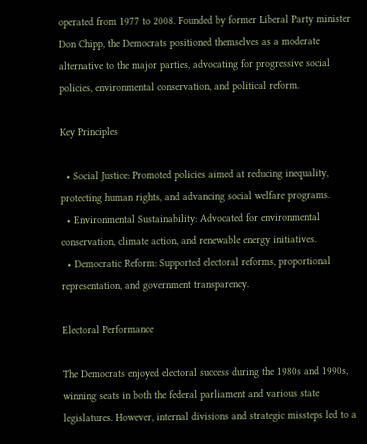operated from 1977 to 2008. Founded by former Liberal Party minister Don Chipp, the Democrats positioned themselves as a moderate alternative to the major parties, advocating for progressive social policies, environmental conservation, and political reform.

Key Principles

  • Social Justice: Promoted policies aimed at reducing inequality, protecting human rights, and advancing social welfare programs.
  • Environmental Sustainability: Advocated for environmental conservation, climate action, and renewable energy initiatives.
  • Democratic Reform: Supported electoral reforms, proportional representation, and government transparency.

Electoral Performance

The Democrats enjoyed electoral success during the 1980s and 1990s, winning seats in both the federal parliament and various state legislatures. However, internal divisions and strategic missteps led to a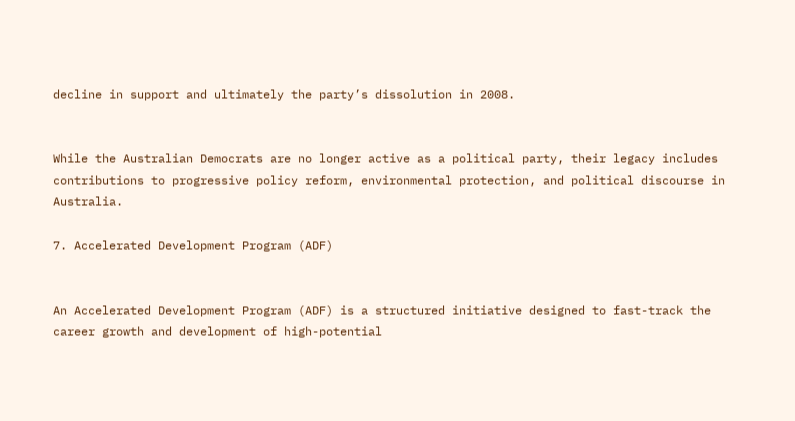decline in support and ultimately the party’s dissolution in 2008.


While the Australian Democrats are no longer active as a political party, their legacy includes contributions to progressive policy reform, environmental protection, and political discourse in Australia.

7. Accelerated Development Program (ADF)


An Accelerated Development Program (ADF) is a structured initiative designed to fast-track the career growth and development of high-potential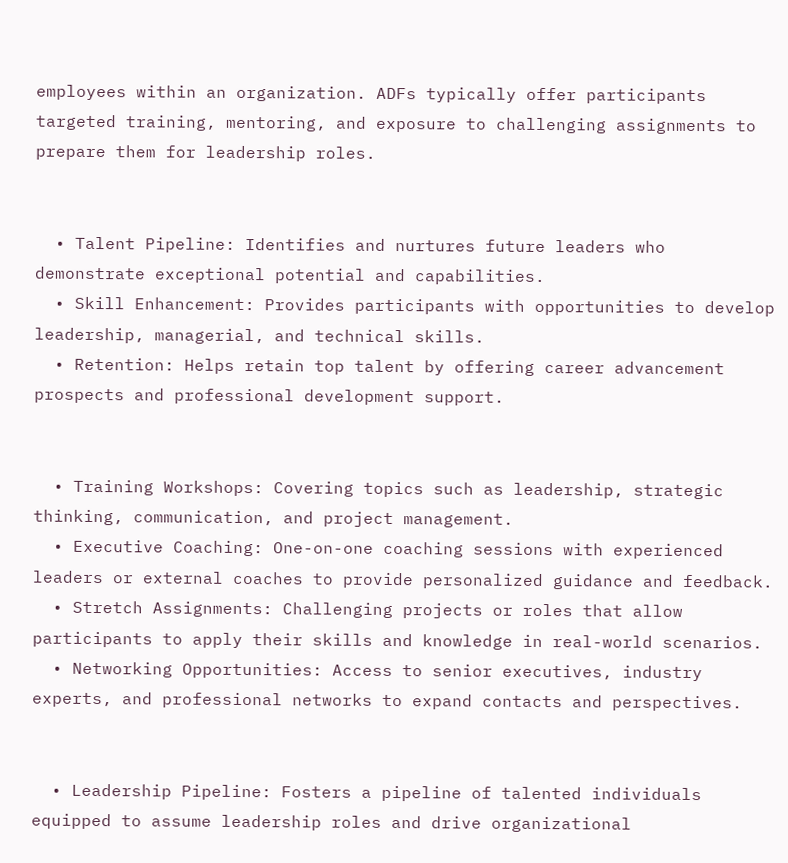employees within an organization. ADFs typically offer participants targeted training, mentoring, and exposure to challenging assignments to prepare them for leadership roles.


  • Talent Pipeline: Identifies and nurtures future leaders who demonstrate exceptional potential and capabilities.
  • Skill Enhancement: Provides participants with opportunities to develop leadership, managerial, and technical skills.
  • Retention: Helps retain top talent by offering career advancement prospects and professional development support.


  • Training Workshops: Covering topics such as leadership, strategic thinking, communication, and project management.
  • Executive Coaching: One-on-one coaching sessions with experienced leaders or external coaches to provide personalized guidance and feedback.
  • Stretch Assignments: Challenging projects or roles that allow participants to apply their skills and knowledge in real-world scenarios.
  • Networking Opportunities: Access to senior executives, industry experts, and professional networks to expand contacts and perspectives.


  • Leadership Pipeline: Fosters a pipeline of talented individuals equipped to assume leadership roles and drive organizational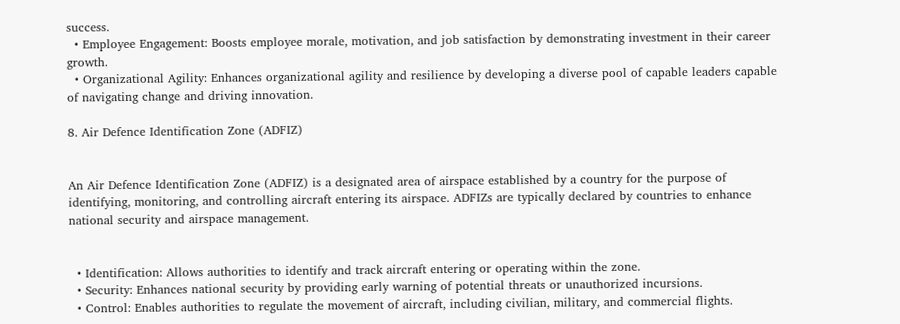success.
  • Employee Engagement: Boosts employee morale, motivation, and job satisfaction by demonstrating investment in their career growth.
  • Organizational Agility: Enhances organizational agility and resilience by developing a diverse pool of capable leaders capable of navigating change and driving innovation.

8. Air Defence Identification Zone (ADFIZ)


An Air Defence Identification Zone (ADFIZ) is a designated area of airspace established by a country for the purpose of identifying, monitoring, and controlling aircraft entering its airspace. ADFIZs are typically declared by countries to enhance national security and airspace management.


  • Identification: Allows authorities to identify and track aircraft entering or operating within the zone.
  • Security: Enhances national security by providing early warning of potential threats or unauthorized incursions.
  • Control: Enables authorities to regulate the movement of aircraft, including civilian, military, and commercial flights.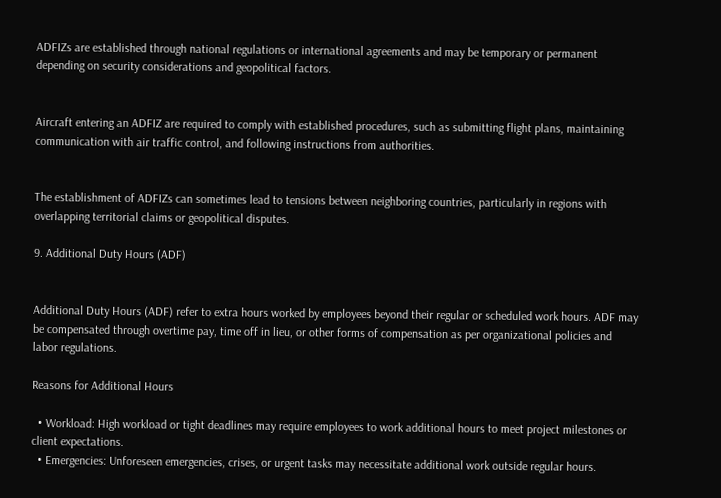ADFIZs are established through national regulations or international agreements and may be temporary or permanent depending on security considerations and geopolitical factors.


Aircraft entering an ADFIZ are required to comply with established procedures, such as submitting flight plans, maintaining communication with air traffic control, and following instructions from authorities.


The establishment of ADFIZs can sometimes lead to tensions between neighboring countries, particularly in regions with overlapping territorial claims or geopolitical disputes.

9. Additional Duty Hours (ADF)


Additional Duty Hours (ADF) refer to extra hours worked by employees beyond their regular or scheduled work hours. ADF may be compensated through overtime pay, time off in lieu, or other forms of compensation as per organizational policies and labor regulations.

Reasons for Additional Hours

  • Workload: High workload or tight deadlines may require employees to work additional hours to meet project milestones or client expectations.
  • Emergencies: Unforeseen emergencies, crises, or urgent tasks may necessitate additional work outside regular hours.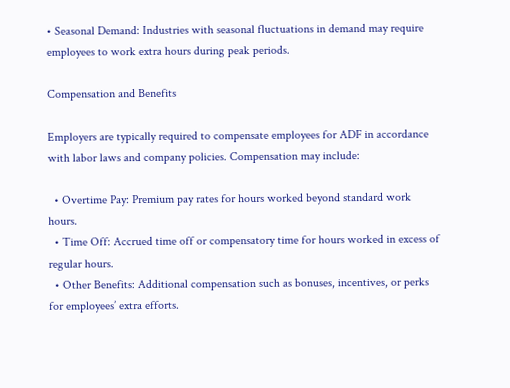• Seasonal Demand: Industries with seasonal fluctuations in demand may require employees to work extra hours during peak periods.

Compensation and Benefits

Employers are typically required to compensate employees for ADF in accordance with labor laws and company policies. Compensation may include:

  • Overtime Pay: Premium pay rates for hours worked beyond standard work hours.
  • Time Off: Accrued time off or compensatory time for hours worked in excess of regular hours.
  • Other Benefits: Additional compensation such as bonuses, incentives, or perks for employees’ extra efforts.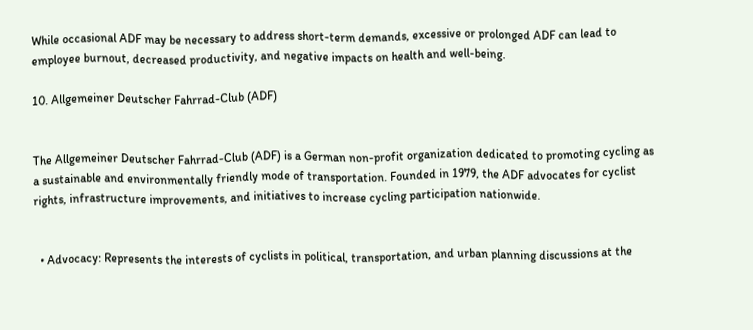While occasional ADF may be necessary to address short-term demands, excessive or prolonged ADF can lead to employee burnout, decreased productivity, and negative impacts on health and well-being.

10. Allgemeiner Deutscher Fahrrad-Club (ADF)


The Allgemeiner Deutscher Fahrrad-Club (ADF) is a German non-profit organization dedicated to promoting cycling as a sustainable and environmentally friendly mode of transportation. Founded in 1979, the ADF advocates for cyclist rights, infrastructure improvements, and initiatives to increase cycling participation nationwide.


  • Advocacy: Represents the interests of cyclists in political, transportation, and urban planning discussions at the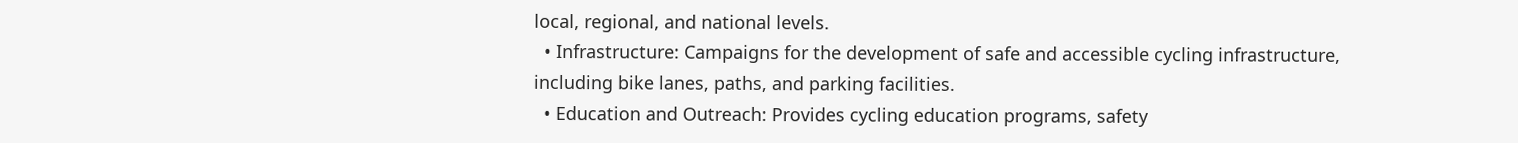local, regional, and national levels.
  • Infrastructure: Campaigns for the development of safe and accessible cycling infrastructure, including bike lanes, paths, and parking facilities.
  • Education and Outreach: Provides cycling education programs, safety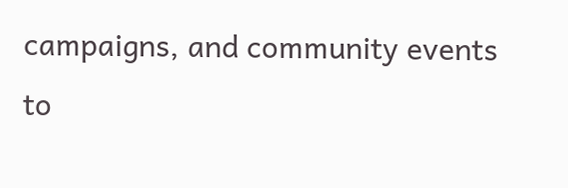campaigns, and community events to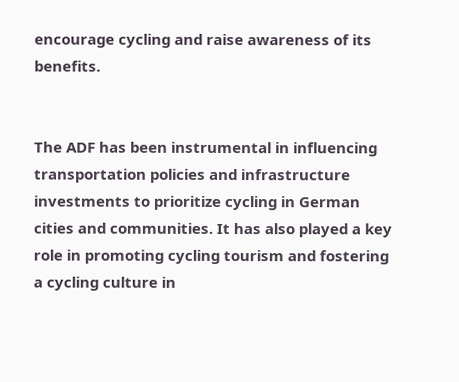encourage cycling and raise awareness of its benefits.


The ADF has been instrumental in influencing transportation policies and infrastructure investments to prioritize cycling in German cities and communities. It has also played a key role in promoting cycling tourism and fostering a cycling culture in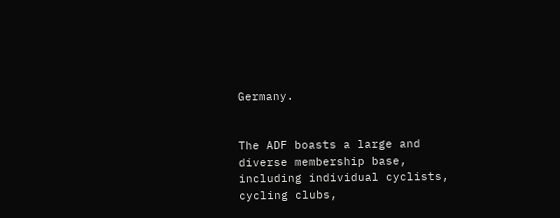Germany.


The ADF boasts a large and diverse membership base, including individual cyclists, cycling clubs,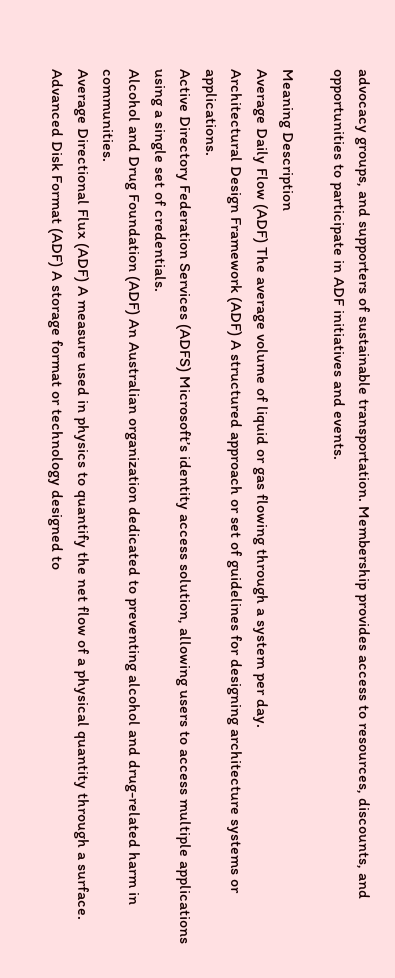advocacy groups, and supporters of sustainable transportation. Membership provides access to resources, discounts, and opportunities to participate in ADF initiatives and events.

Meaning Description
Average Daily Flow (ADF) The average volume of liquid or gas flowing through a system per day.
Architectural Design Framework (ADF) A structured approach or set of guidelines for designing architecture systems or applications.
Active Directory Federation Services (ADFS) Microsoft’s identity access solution, allowing users to access multiple applications using a single set of credentials.
Alcohol and Drug Foundation (ADF) An Australian organization dedicated to preventing alcohol and drug-related harm in communities.
Average Directional Flux (ADF) A measure used in physics to quantify the net flow of a physical quantity through a surface.
Advanced Disk Format (ADF) A storage format or technology designed to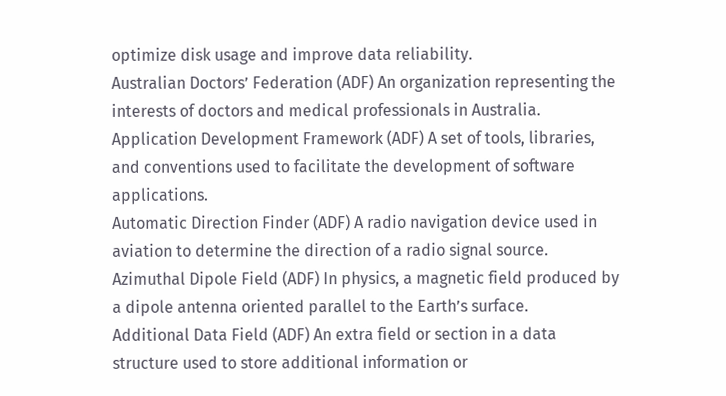optimize disk usage and improve data reliability.
Australian Doctors’ Federation (ADF) An organization representing the interests of doctors and medical professionals in Australia.
Application Development Framework (ADF) A set of tools, libraries, and conventions used to facilitate the development of software applications.
Automatic Direction Finder (ADF) A radio navigation device used in aviation to determine the direction of a radio signal source.
Azimuthal Dipole Field (ADF) In physics, a magnetic field produced by a dipole antenna oriented parallel to the Earth’s surface.
Additional Data Field (ADF) An extra field or section in a data structure used to store additional information or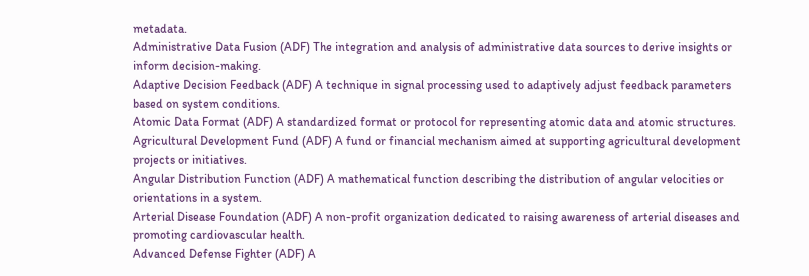metadata.
Administrative Data Fusion (ADF) The integration and analysis of administrative data sources to derive insights or inform decision-making.
Adaptive Decision Feedback (ADF) A technique in signal processing used to adaptively adjust feedback parameters based on system conditions.
Atomic Data Format (ADF) A standardized format or protocol for representing atomic data and atomic structures.
Agricultural Development Fund (ADF) A fund or financial mechanism aimed at supporting agricultural development projects or initiatives.
Angular Distribution Function (ADF) A mathematical function describing the distribution of angular velocities or orientations in a system.
Arterial Disease Foundation (ADF) A non-profit organization dedicated to raising awareness of arterial diseases and promoting cardiovascular health.
Advanced Defense Fighter (ADF) A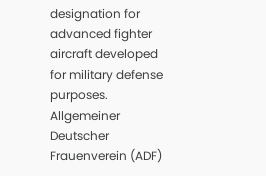designation for advanced fighter aircraft developed for military defense purposes.
Allgemeiner Deutscher Frauenverein (ADF)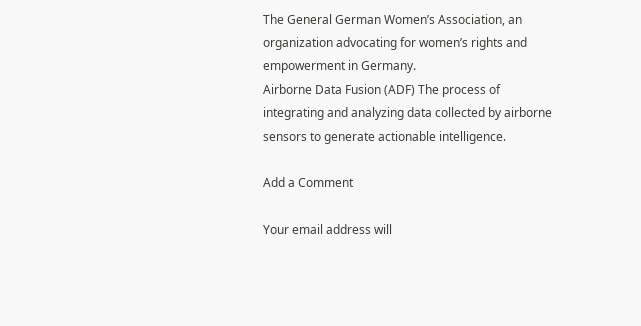The General German Women’s Association, an organization advocating for women’s rights and empowerment in Germany.
Airborne Data Fusion (ADF) The process of integrating and analyzing data collected by airborne sensors to generate actionable intelligence.

Add a Comment

Your email address will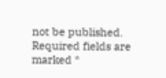not be published. Required fields are marked *